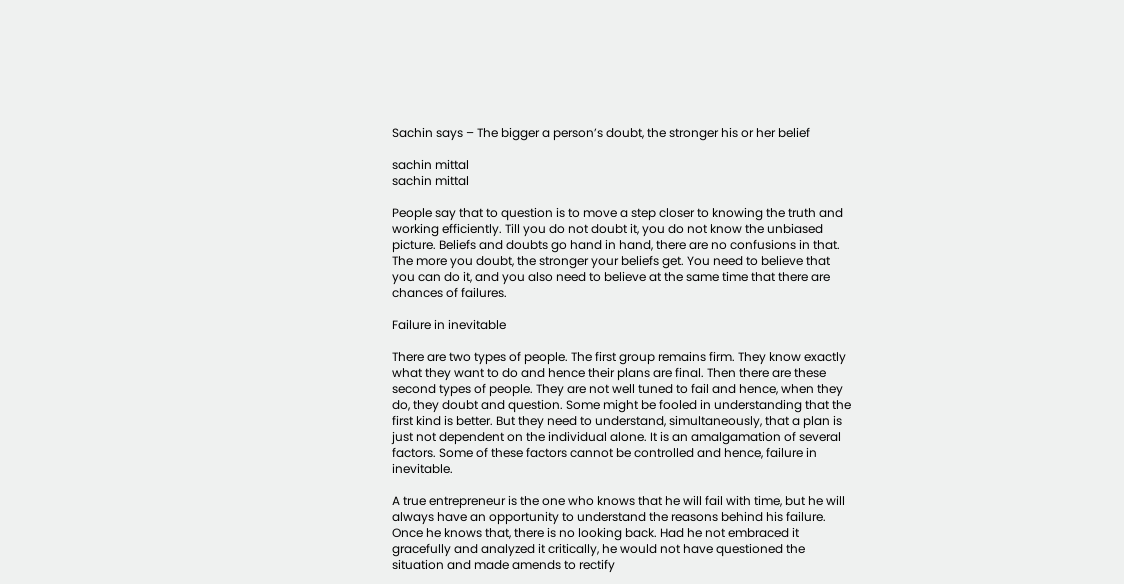Sachin says – The bigger a person’s doubt, the stronger his or her belief

sachin mittal
sachin mittal

People say that to question is to move a step closer to knowing the truth and working efficiently. Till you do not doubt it, you do not know the unbiased picture. Beliefs and doubts go hand in hand, there are no confusions in that. The more you doubt, the stronger your beliefs get. You need to believe that you can do it, and you also need to believe at the same time that there are chances of failures.

Failure in inevitable

There are two types of people. The first group remains firm. They know exactly what they want to do and hence their plans are final. Then there are these second types of people. They are not well tuned to fail and hence, when they do, they doubt and question. Some might be fooled in understanding that the first kind is better. But they need to understand, simultaneously, that a plan is just not dependent on the individual alone. It is an amalgamation of several factors. Some of these factors cannot be controlled and hence, failure in inevitable.

A true entrepreneur is the one who knows that he will fail with time, but he will always have an opportunity to understand the reasons behind his failure. Once he knows that, there is no looking back. Had he not embraced it gracefully and analyzed it critically, he would not have questioned the situation and made amends to rectify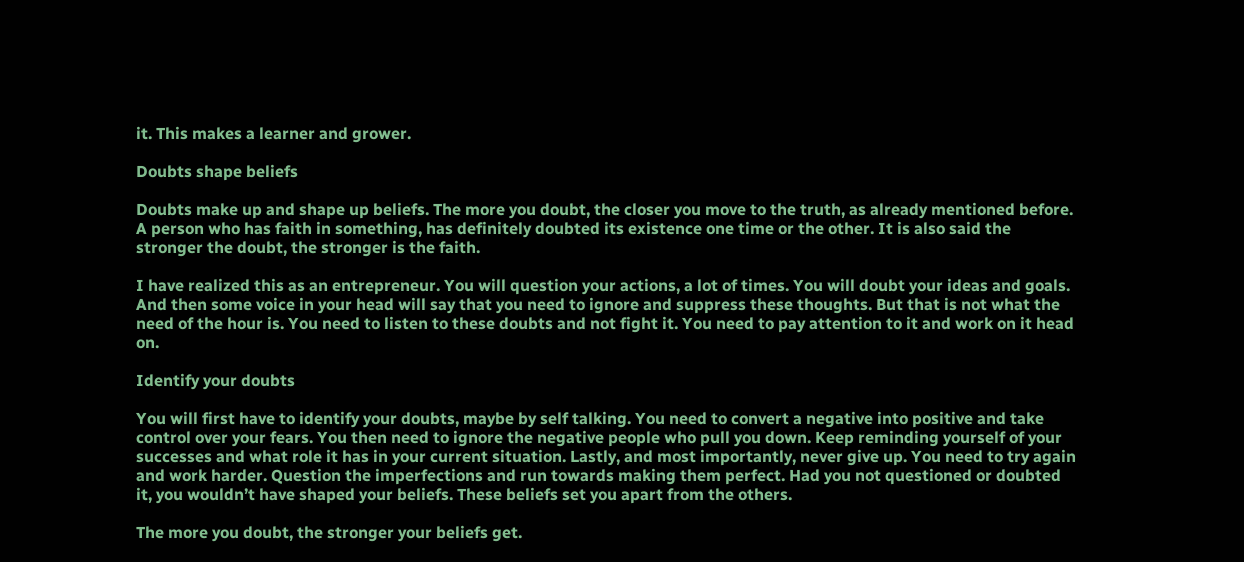it. This makes a learner and grower.

Doubts shape beliefs

Doubts make up and shape up beliefs. The more you doubt, the closer you move to the truth, as already mentioned before. A person who has faith in something, has definitely doubted its existence one time or the other. It is also said the stronger the doubt, the stronger is the faith.

I have realized this as an entrepreneur. You will question your actions, a lot of times. You will doubt your ideas and goals. And then some voice in your head will say that you need to ignore and suppress these thoughts. But that is not what the need of the hour is. You need to listen to these doubts and not fight it. You need to pay attention to it and work on it head on.

Identify your doubts

You will first have to identify your doubts, maybe by self talking. You need to convert a negative into positive and take control over your fears. You then need to ignore the negative people who pull you down. Keep reminding yourself of your successes and what role it has in your current situation. Lastly, and most importantly, never give up. You need to try again and work harder. Question the imperfections and run towards making them perfect. Had you not questioned or doubted it, you wouldn’t have shaped your beliefs. These beliefs set you apart from the others.

The more you doubt, the stronger your beliefs get.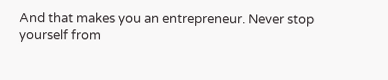And that makes you an entrepreneur. Never stop yourself from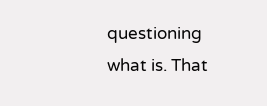questioning what is. That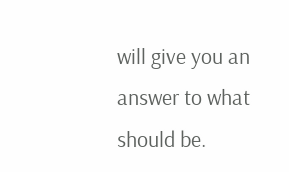will give you an answer to what should be.